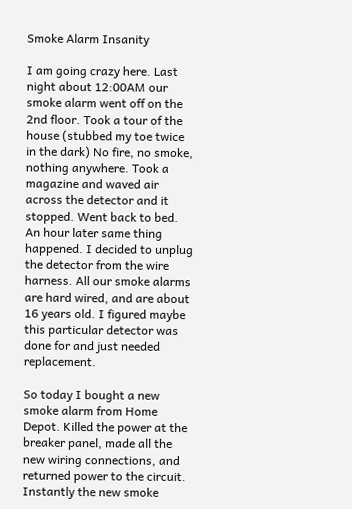Smoke Alarm Insanity

I am going crazy here. Last night about 12:00AM our smoke alarm went off on the 2nd floor. Took a tour of the house (stubbed my toe twice in the dark) No fire, no smoke, nothing anywhere. Took a magazine and waved air across the detector and it stopped. Went back to bed. An hour later same thing happened. I decided to unplug the detector from the wire harness. All our smoke alarms are hard wired, and are about 16 years old. I figured maybe this particular detector was done for and just needed replacement.

So today I bought a new smoke alarm from Home Depot. Killed the power at the breaker panel, made all the new wiring connections, and returned power to the circuit. Instantly the new smoke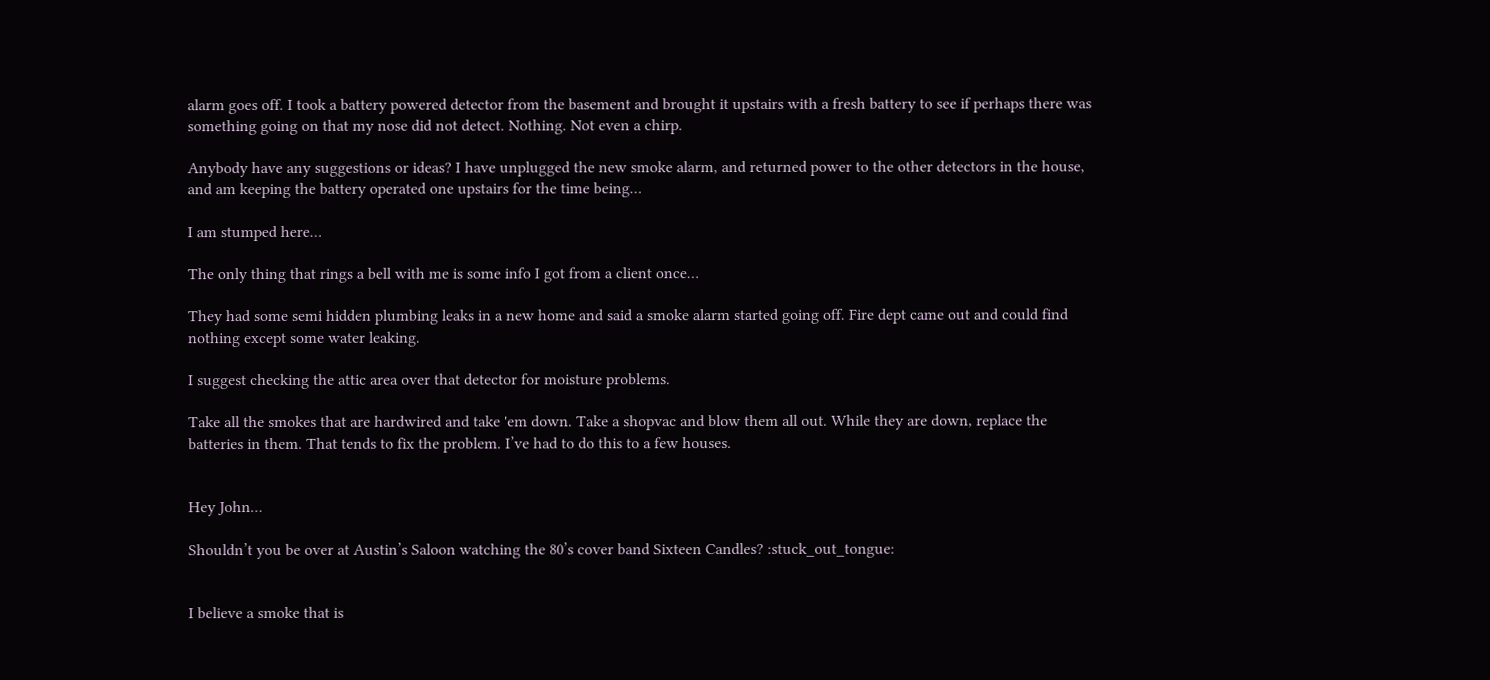alarm goes off. I took a battery powered detector from the basement and brought it upstairs with a fresh battery to see if perhaps there was something going on that my nose did not detect. Nothing. Not even a chirp.

Anybody have any suggestions or ideas? I have unplugged the new smoke alarm, and returned power to the other detectors in the house, and am keeping the battery operated one upstairs for the time being…

I am stumped here…

The only thing that rings a bell with me is some info I got from a client once…

They had some semi hidden plumbing leaks in a new home and said a smoke alarm started going off. Fire dept came out and could find nothing except some water leaking.

I suggest checking the attic area over that detector for moisture problems.

Take all the smokes that are hardwired and take 'em down. Take a shopvac and blow them all out. While they are down, replace the batteries in them. That tends to fix the problem. I’ve had to do this to a few houses.


Hey John…

Shouldn’t you be over at Austin’s Saloon watching the 80’s cover band Sixteen Candles? :stuck_out_tongue:


I believe a smoke that is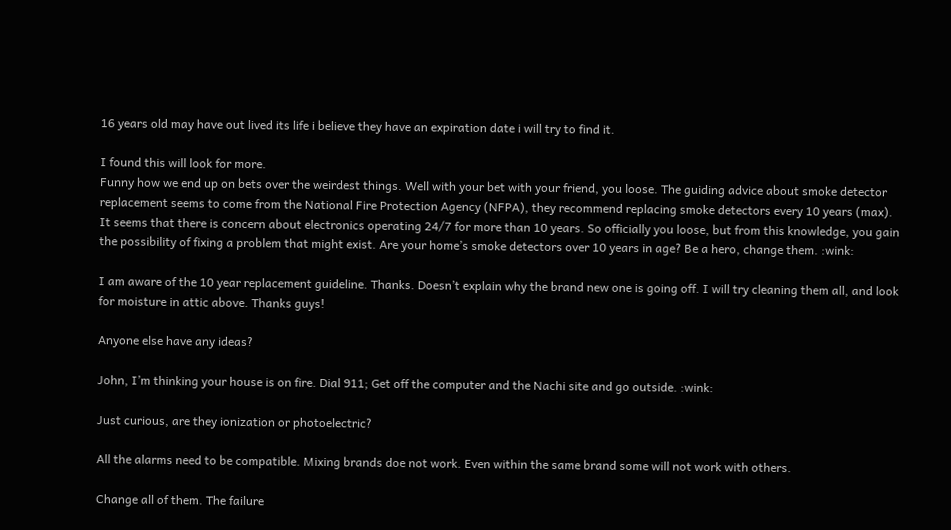16 years old may have out lived its life i believe they have an expiration date i will try to find it.

I found this will look for more.
Funny how we end up on bets over the weirdest things. Well with your bet with your friend, you loose. The guiding advice about smoke detector replacement seems to come from the National Fire Protection Agency (NFPA), they recommend replacing smoke detectors every 10 years (max). It seems that there is concern about electronics operating 24/7 for more than 10 years. So officially you loose, but from this knowledge, you gain the possibility of fixing a problem that might exist. Are your home’s smoke detectors over 10 years in age? Be a hero, change them. :wink:

I am aware of the 10 year replacement guideline. Thanks. Doesn’t explain why the brand new one is going off. I will try cleaning them all, and look for moisture in attic above. Thanks guys!

Anyone else have any ideas?

John, I’m thinking your house is on fire. Dial 911; Get off the computer and the Nachi site and go outside. :wink:

Just curious, are they ionization or photoelectric?

All the alarms need to be compatible. Mixing brands doe not work. Even within the same brand some will not work with others.

Change all of them. The failure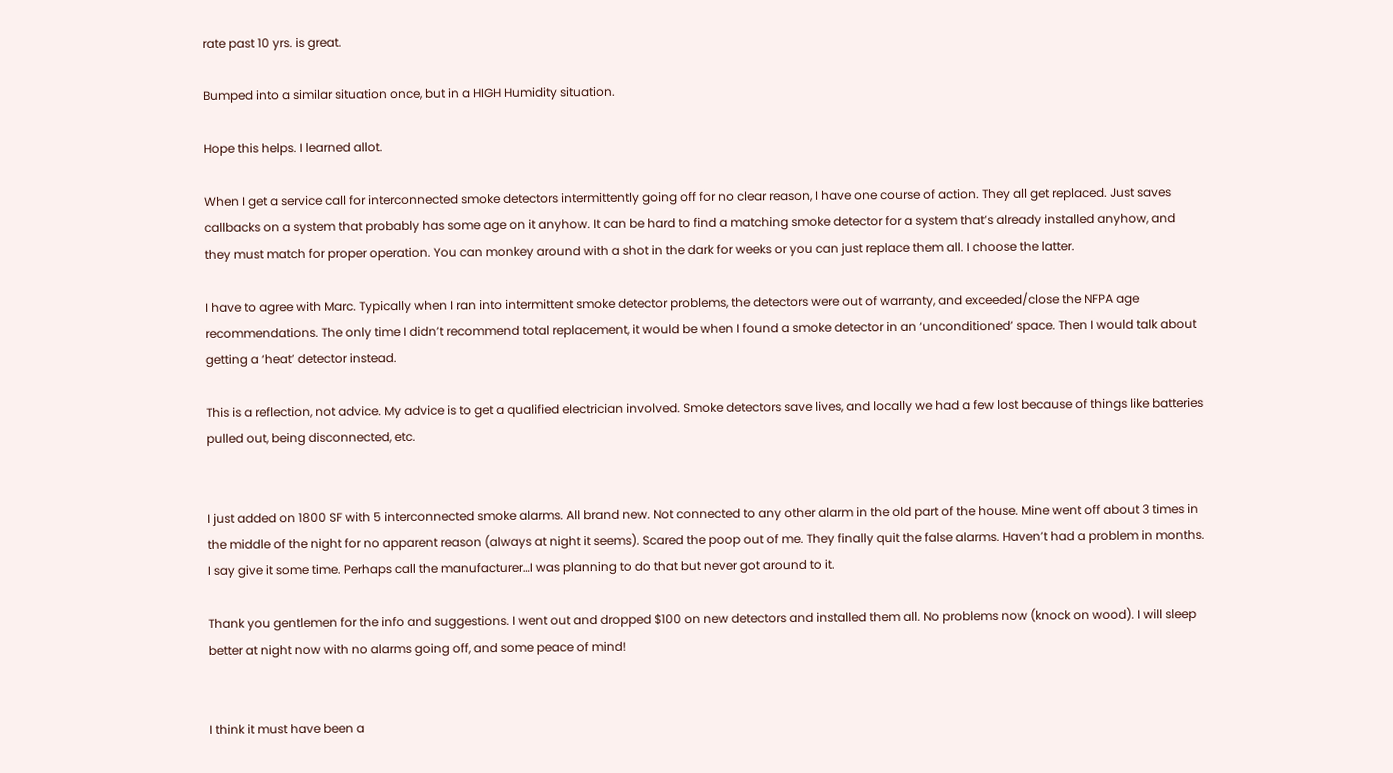rate past 10 yrs. is great.

Bumped into a similar situation once, but in a HIGH Humidity situation.

Hope this helps. I learned allot.

When I get a service call for interconnected smoke detectors intermittently going off for no clear reason, I have one course of action. They all get replaced. Just saves callbacks on a system that probably has some age on it anyhow. It can be hard to find a matching smoke detector for a system that’s already installed anyhow, and they must match for proper operation. You can monkey around with a shot in the dark for weeks or you can just replace them all. I choose the latter.

I have to agree with Marc. Typically when I ran into intermittent smoke detector problems, the detectors were out of warranty, and exceeded/close the NFPA age recommendations. The only time I didn’t recommend total replacement, it would be when I found a smoke detector in an ‘unconditioned’ space. Then I would talk about getting a ‘heat’ detector instead.

This is a reflection, not advice. My advice is to get a qualified electrician involved. Smoke detectors save lives, and locally we had a few lost because of things like batteries pulled out, being disconnected, etc.


I just added on 1800 SF with 5 interconnected smoke alarms. All brand new. Not connected to any other alarm in the old part of the house. Mine went off about 3 times in the middle of the night for no apparent reason (always at night it seems). Scared the poop out of me. They finally quit the false alarms. Haven’t had a problem in months. I say give it some time. Perhaps call the manufacturer…I was planning to do that but never got around to it.

Thank you gentlemen for the info and suggestions. I went out and dropped $100 on new detectors and installed them all. No problems now (knock on wood). I will sleep better at night now with no alarms going off, and some peace of mind!


I think it must have been a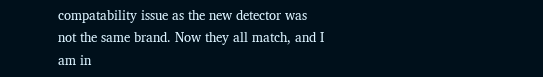compatability issue as the new detector was not the same brand. Now they all match, and I am in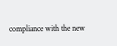compliance with the new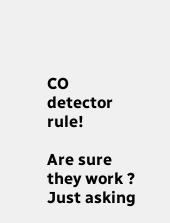CO detector rule!

Are sure they work ? Just asking